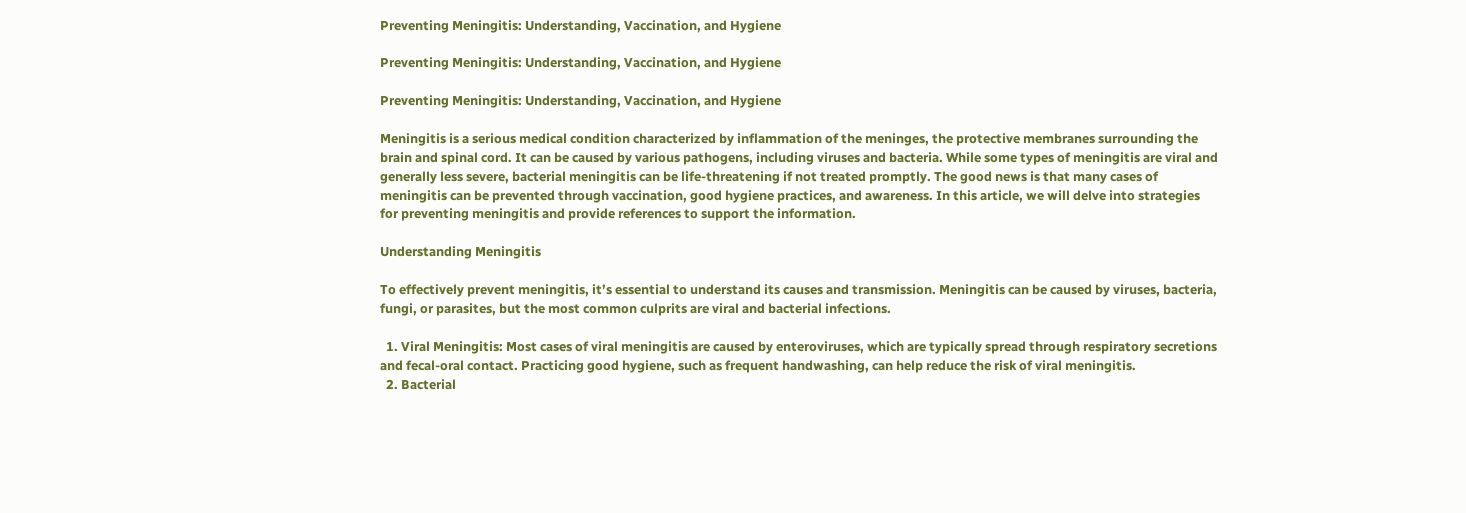Preventing Meningitis: Understanding, Vaccination, and Hygiene

Preventing Meningitis: Understanding, Vaccination, and Hygiene

Preventing Meningitis: Understanding, Vaccination, and Hygiene

Meningitis is a serious medical condition characterized by inflammation of the meninges, the protective membranes surrounding the brain and spinal cord. It can be caused by various pathogens, including viruses and bacteria. While some types of meningitis are viral and generally less severe, bacterial meningitis can be life-threatening if not treated promptly. The good news is that many cases of meningitis can be prevented through vaccination, good hygiene practices, and awareness. In this article, we will delve into strategies for preventing meningitis and provide references to support the information.

Understanding Meningitis

To effectively prevent meningitis, it’s essential to understand its causes and transmission. Meningitis can be caused by viruses, bacteria, fungi, or parasites, but the most common culprits are viral and bacterial infections.

  1. Viral Meningitis: Most cases of viral meningitis are caused by enteroviruses, which are typically spread through respiratory secretions and fecal-oral contact. Practicing good hygiene, such as frequent handwashing, can help reduce the risk of viral meningitis.
  2. Bacterial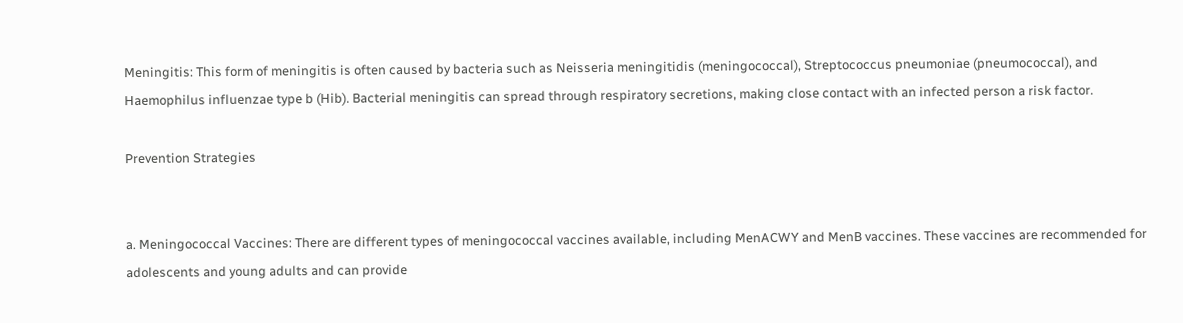Meningitis: This form of meningitis is often caused by bacteria such as Neisseria meningitidis (meningococcal), Streptococcus pneumoniae (pneumococcal), and Haemophilus influenzae type b (Hib). Bacterial meningitis can spread through respiratory secretions, making close contact with an infected person a risk factor.

Prevention Strategies


a. Meningococcal Vaccines: There are different types of meningococcal vaccines available, including MenACWY and MenB vaccines. These vaccines are recommended for adolescents and young adults and can provide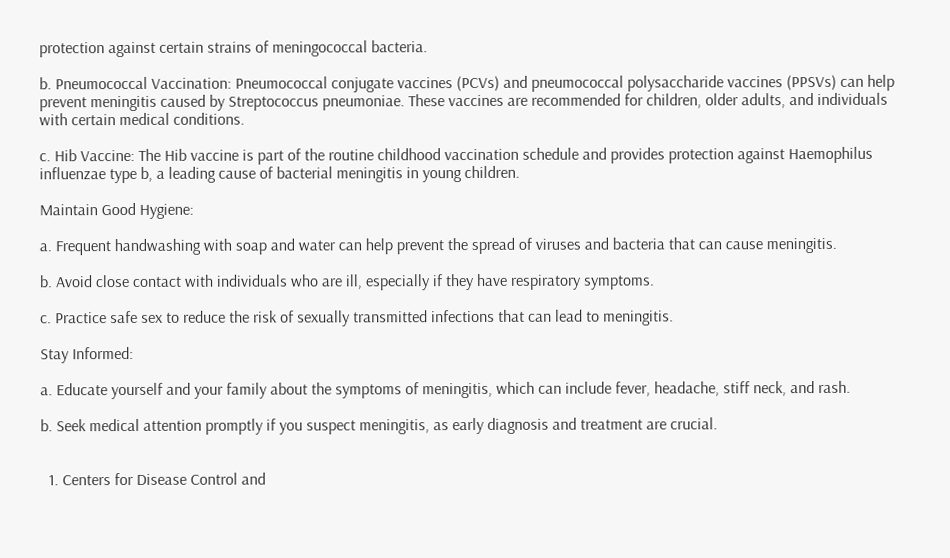protection against certain strains of meningococcal bacteria.

b. Pneumococcal Vaccination: Pneumococcal conjugate vaccines (PCVs) and pneumococcal polysaccharide vaccines (PPSVs) can help prevent meningitis caused by Streptococcus pneumoniae. These vaccines are recommended for children, older adults, and individuals with certain medical conditions.

c. Hib Vaccine: The Hib vaccine is part of the routine childhood vaccination schedule and provides protection against Haemophilus influenzae type b, a leading cause of bacterial meningitis in young children.

Maintain Good Hygiene:

a. Frequent handwashing with soap and water can help prevent the spread of viruses and bacteria that can cause meningitis.

b. Avoid close contact with individuals who are ill, especially if they have respiratory symptoms.

c. Practice safe sex to reduce the risk of sexually transmitted infections that can lead to meningitis.

Stay Informed:

a. Educate yourself and your family about the symptoms of meningitis, which can include fever, headache, stiff neck, and rash.

b. Seek medical attention promptly if you suspect meningitis, as early diagnosis and treatment are crucial.


  1. Centers for Disease Control and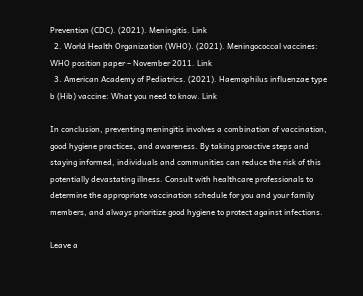Prevention (CDC). (2021). Meningitis. Link
  2. World Health Organization (WHO). (2021). Meningococcal vaccines: WHO position paper – November 2011. Link
  3. American Academy of Pediatrics. (2021). Haemophilus influenzae type b (Hib) vaccine: What you need to know. Link

In conclusion, preventing meningitis involves a combination of vaccination, good hygiene practices, and awareness. By taking proactive steps and staying informed, individuals and communities can reduce the risk of this potentially devastating illness. Consult with healthcare professionals to determine the appropriate vaccination schedule for you and your family members, and always prioritize good hygiene to protect against infections.

Leave a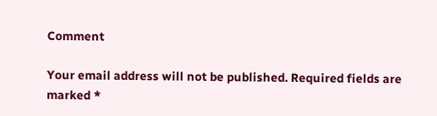Comment

Your email address will not be published. Required fields are marked *